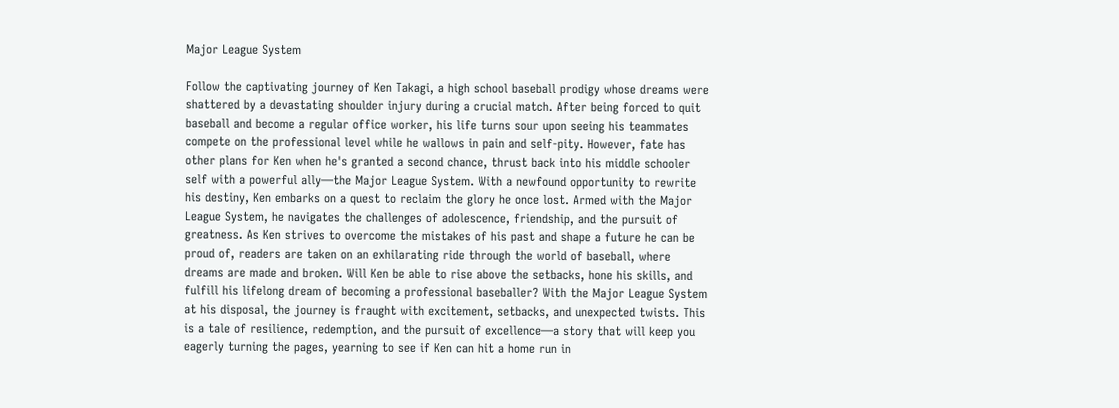Major League System

Follow the captivating journey of Ken Takagi, a high school baseball prodigy whose dreams were shattered by a devastating shoulder injury during a crucial match. After being forced to quit baseball and become a regular office worker, his life turns sour upon seeing his teammates compete on the professional level while he wallows in pain and self-pity. However, fate has other plans for Ken when he's granted a second chance, thrust back into his middle schooler self with a powerful ally—the Major League System. With a newfound opportunity to rewrite his destiny, Ken embarks on a quest to reclaim the glory he once lost. Armed with the Major League System, he navigates the challenges of adolescence, friendship, and the pursuit of greatness. As Ken strives to overcome the mistakes of his past and shape a future he can be proud of, readers are taken on an exhilarating ride through the world of baseball, where dreams are made and broken. Will Ken be able to rise above the setbacks, hone his skills, and fulfill his lifelong dream of becoming a professional baseballer? With the Major League System at his disposal, the journey is fraught with excitement, setbacks, and unexpected twists. This is a tale of resilience, redemption, and the pursuit of excellence—a story that will keep you eagerly turning the pages, yearning to see if Ken can hit a home run in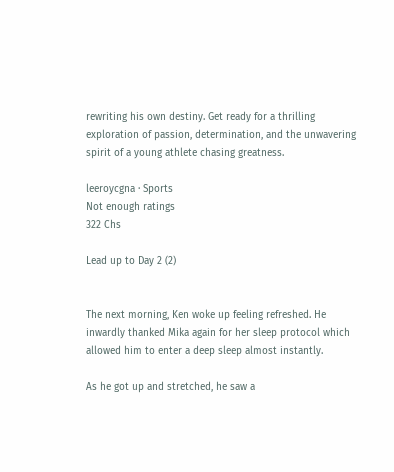rewriting his own destiny. Get ready for a thrilling exploration of passion, determination, and the unwavering spirit of a young athlete chasing greatness.

leeroycgna · Sports
Not enough ratings
322 Chs

Lead up to Day 2 (2)


The next morning, Ken woke up feeling refreshed. He inwardly thanked Mika again for her sleep protocol which allowed him to enter a deep sleep almost instantly.

As he got up and stretched, he saw a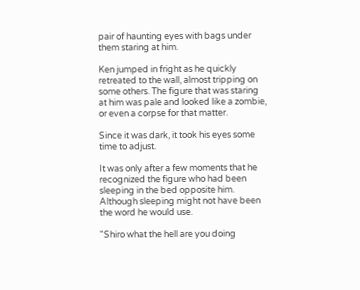pair of haunting eyes with bags under them staring at him.

Ken jumped in fright as he quickly retreated to the wall, almost tripping on some others. The figure that was staring at him was pale and looked like a zombie, or even a corpse for that matter.

Since it was dark, it took his eyes some time to adjust.

It was only after a few moments that he recognized the figure who had been sleeping in the bed opposite him. Although sleeping might not have been the word he would use.

"Shiro what the hell are you doing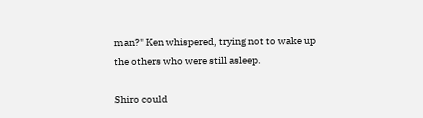man?" Ken whispered, trying not to wake up the others who were still asleep.

Shiro could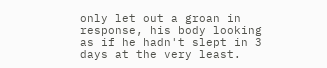only let out a groan in response, his body looking as if he hadn't slept in 3 days at the very least.